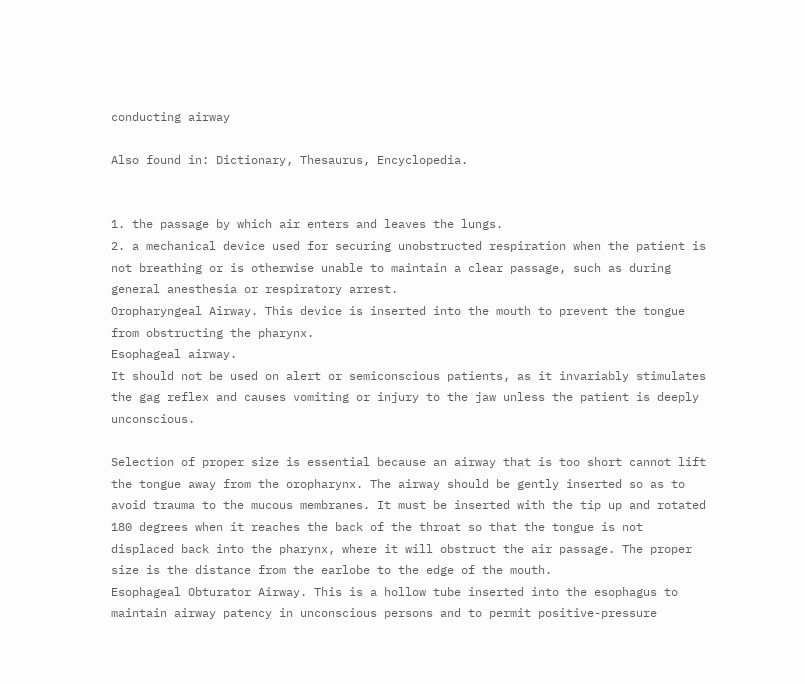conducting airway

Also found in: Dictionary, Thesaurus, Encyclopedia.


1. the passage by which air enters and leaves the lungs.
2. a mechanical device used for securing unobstructed respiration when the patient is not breathing or is otherwise unable to maintain a clear passage, such as during general anesthesia or respiratory arrest.
Oropharyngeal Airway. This device is inserted into the mouth to prevent the tongue from obstructing the pharynx.
Esophageal airway.
It should not be used on alert or semiconscious patients, as it invariably stimulates the gag reflex and causes vomiting or injury to the jaw unless the patient is deeply unconscious.

Selection of proper size is essential because an airway that is too short cannot lift the tongue away from the oropharynx. The airway should be gently inserted so as to avoid trauma to the mucous membranes. It must be inserted with the tip up and rotated 180 degrees when it reaches the back of the throat so that the tongue is not displaced back into the pharynx, where it will obstruct the air passage. The proper size is the distance from the earlobe to the edge of the mouth.
Esophageal Obturator Airway. This is a hollow tube inserted into the esophagus to maintain airway patency in unconscious persons and to permit positive-pressure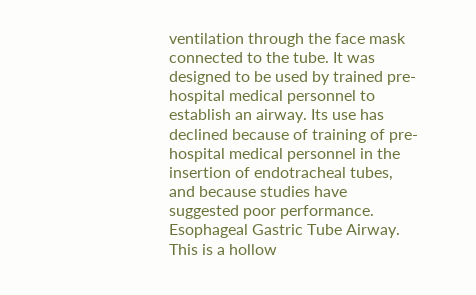ventilation through the face mask connected to the tube. It was designed to be used by trained pre-hospital medical personnel to establish an airway. Its use has declined because of training of pre-hospital medical personnel in the insertion of endotracheal tubes, and because studies have suggested poor performance.
Esophageal Gastric Tube Airway. This is a hollow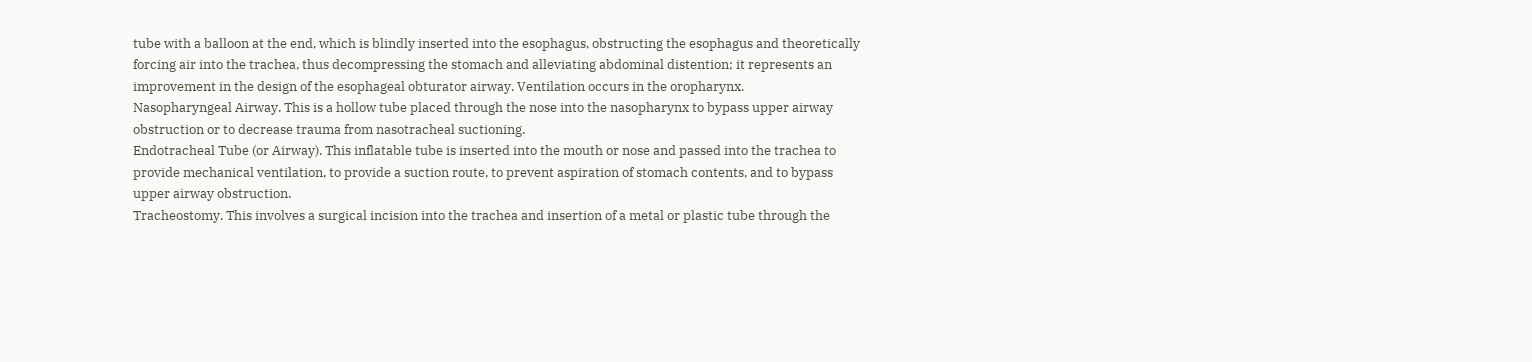tube with a balloon at the end, which is blindly inserted into the esophagus, obstructing the esophagus and theoretically forcing air into the trachea, thus decompressing the stomach and alleviating abdominal distention; it represents an improvement in the design of the esophageal obturator airway. Ventilation occurs in the oropharynx.
Nasopharyngeal Airway. This is a hollow tube placed through the nose into the nasopharynx to bypass upper airway obstruction or to decrease trauma from nasotracheal suctioning.
Endotracheal Tube (or Airway). This inflatable tube is inserted into the mouth or nose and passed into the trachea to provide mechanical ventilation, to provide a suction route, to prevent aspiration of stomach contents, and to bypass upper airway obstruction.
Tracheostomy. This involves a surgical incision into the trachea and insertion of a metal or plastic tube through the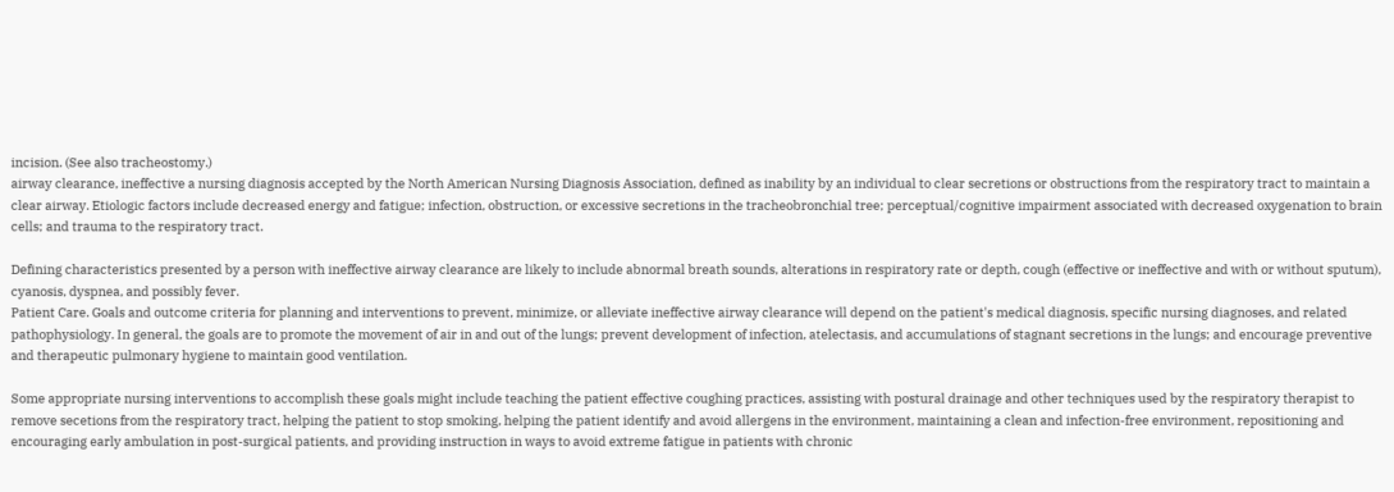incision. (See also tracheostomy.)
airway clearance, ineffective a nursing diagnosis accepted by the North American Nursing Diagnosis Association, defined as inability by an individual to clear secretions or obstructions from the respiratory tract to maintain a clear airway. Etiologic factors include decreased energy and fatigue; infection, obstruction, or excessive secretions in the tracheobronchial tree; perceptual/cognitive impairment associated with decreased oxygenation to brain cells; and trauma to the respiratory tract.

Defining characteristics presented by a person with ineffective airway clearance are likely to include abnormal breath sounds, alterations in respiratory rate or depth, cough (effective or ineffective and with or without sputum), cyanosis, dyspnea, and possibly fever.
Patient Care. Goals and outcome criteria for planning and interventions to prevent, minimize, or alleviate ineffective airway clearance will depend on the patient's medical diagnosis, specific nursing diagnoses, and related pathophysiology. In general, the goals are to promote the movement of air in and out of the lungs; prevent development of infection, atelectasis, and accumulations of stagnant secretions in the lungs; and encourage preventive and therapeutic pulmonary hygiene to maintain good ventilation.

Some appropriate nursing interventions to accomplish these goals might include teaching the patient effective coughing practices, assisting with postural drainage and other techniques used by the respiratory therapist to remove secetions from the respiratory tract, helping the patient to stop smoking, helping the patient identify and avoid allergens in the environment, maintaining a clean and infection-free environment, repositioning and encouraging early ambulation in post-surgical patients, and providing instruction in ways to avoid extreme fatigue in patients with chronic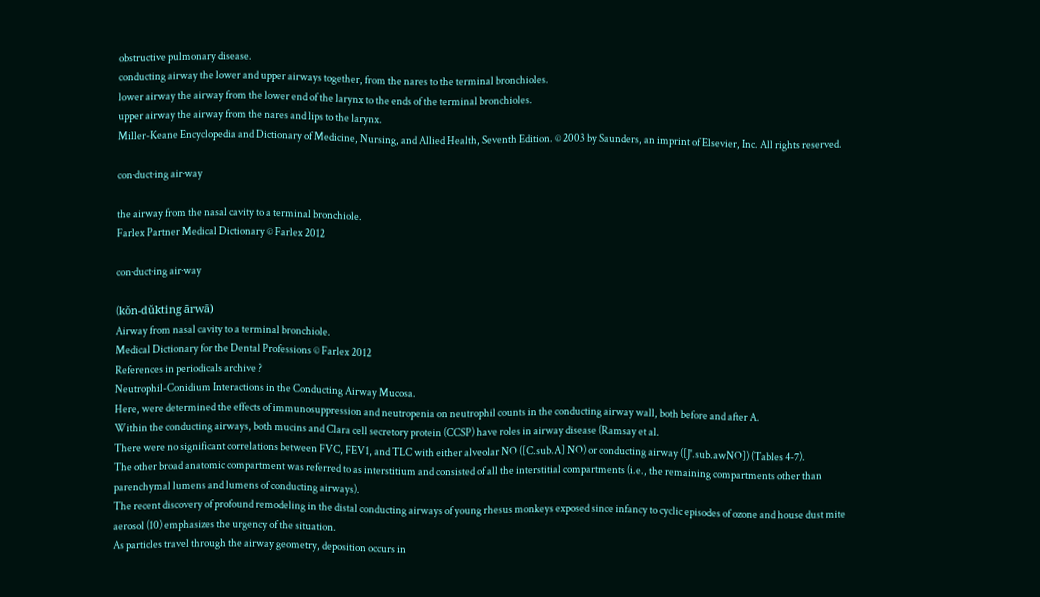obstructive pulmonary disease.
conducting airway the lower and upper airways together, from the nares to the terminal bronchioles.
lower airway the airway from the lower end of the larynx to the ends of the terminal bronchioles.
upper airway the airway from the nares and lips to the larynx.
Miller-Keane Encyclopedia and Dictionary of Medicine, Nursing, and Allied Health, Seventh Edition. © 2003 by Saunders, an imprint of Elsevier, Inc. All rights reserved.

con·duct·ing air·way

the airway from the nasal cavity to a terminal bronchiole.
Farlex Partner Medical Dictionary © Farlex 2012

con·duct·ing air·way

(kŏn-dŭkting ārwā)
Airway from nasal cavity to a terminal bronchiole.
Medical Dictionary for the Dental Professions © Farlex 2012
References in periodicals archive ?
Neutrophil-Conidium Interactions in the Conducting Airway Mucosa.
Here, were determined the effects of immunosuppression and neutropenia on neutrophil counts in the conducting airway wall, both before and after A.
Within the conducting airways, both mucins and Clara cell secretory protein (CCSP) have roles in airway disease (Ramsay et al.
There were no significant correlations between FVC, FEV1, and TLC with either alveolar NO ([C.sub.A] NO) or conducting airway ([J'.sub.awNO]) (Tables 4-7).
The other broad anatomic compartment was referred to as interstitium and consisted of all the interstitial compartments (i.e., the remaining compartments other than parenchymal lumens and lumens of conducting airways).
The recent discovery of profound remodeling in the distal conducting airways of young rhesus monkeys exposed since infancy to cyclic episodes of ozone and house dust mite aerosol (10) emphasizes the urgency of the situation.
As particles travel through the airway geometry, deposition occurs in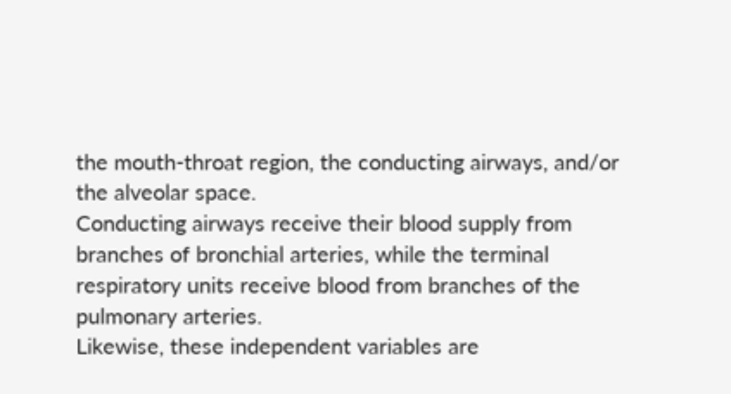the mouth-throat region, the conducting airways, and/or the alveolar space.
Conducting airways receive their blood supply from branches of bronchial arteries, while the terminal respiratory units receive blood from branches of the pulmonary arteries.
Likewise, these independent variables are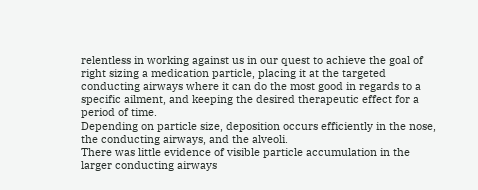relentless in working against us in our quest to achieve the goal of right sizing a medication particle, placing it at the targeted conducting airways where it can do the most good in regards to a specific ailment, and keeping the desired therapeutic effect for a period of time.
Depending on particle size, deposition occurs efficiently in the nose, the conducting airways, and the alveoli.
There was little evidence of visible particle accumulation in the larger conducting airways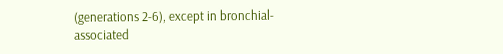(generations 2-6), except in bronchial-associated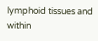lymphoid tissues and within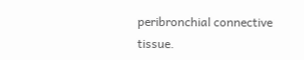peribronchial connective tissue.